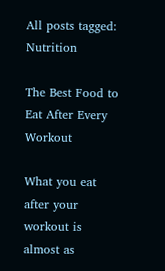All posts tagged: Nutrition

The Best Food to Eat After Every Workout

What you eat after your workout is almost as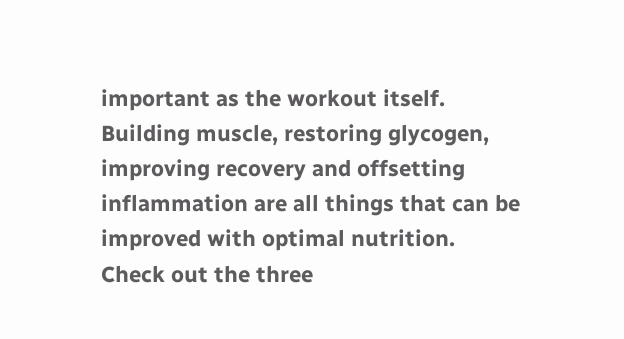important as the workout itself. Building muscle, restoring glycogen, improving recovery and offsetting inflammation are all things that can be improved with optimal nutrition. Check out the three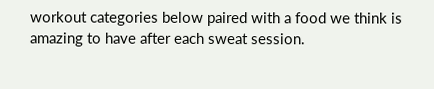workout categories below paired with a food we think is amazing to have after each sweat session.